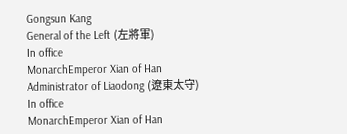Gongsun Kang
General of the Left (左將軍)
In office
MonarchEmperor Xian of Han
Administrator of Liaodong (遼東太守)
In office
MonarchEmperor Xian of Han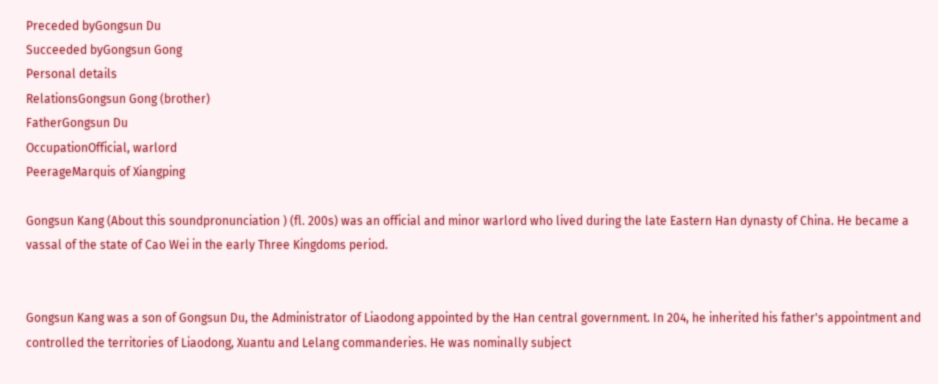Preceded byGongsun Du
Succeeded byGongsun Gong
Personal details
RelationsGongsun Gong (brother)
FatherGongsun Du
OccupationOfficial, warlord
PeerageMarquis of Xiangping

Gongsun Kang (About this soundpronunciation ) (fl. 200s) was an official and minor warlord who lived during the late Eastern Han dynasty of China. He became a vassal of the state of Cao Wei in the early Three Kingdoms period.


Gongsun Kang was a son of Gongsun Du, the Administrator of Liaodong appointed by the Han central government. In 204, he inherited his father's appointment and controlled the territories of Liaodong, Xuantu and Lelang commanderies. He was nominally subject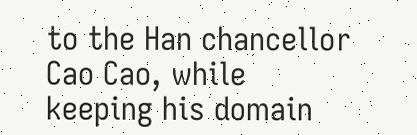to the Han chancellor Cao Cao, while keeping his domain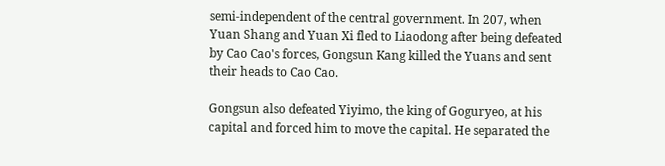semi-independent of the central government. In 207, when Yuan Shang and Yuan Xi fled to Liaodong after being defeated by Cao Cao's forces, Gongsun Kang killed the Yuans and sent their heads to Cao Cao.

Gongsun also defeated Yiyimo, the king of Goguryeo, at his capital and forced him to move the capital. He separated the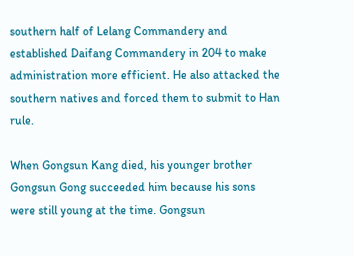southern half of Lelang Commandery and established Daifang Commandery in 204 to make administration more efficient. He also attacked the southern natives and forced them to submit to Han rule.

When Gongsun Kang died, his younger brother Gongsun Gong succeeded him because his sons were still young at the time. Gongsun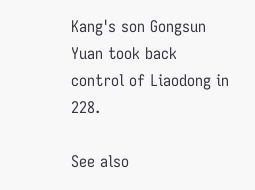Kang's son Gongsun Yuan took back control of Liaodong in 228.

See also